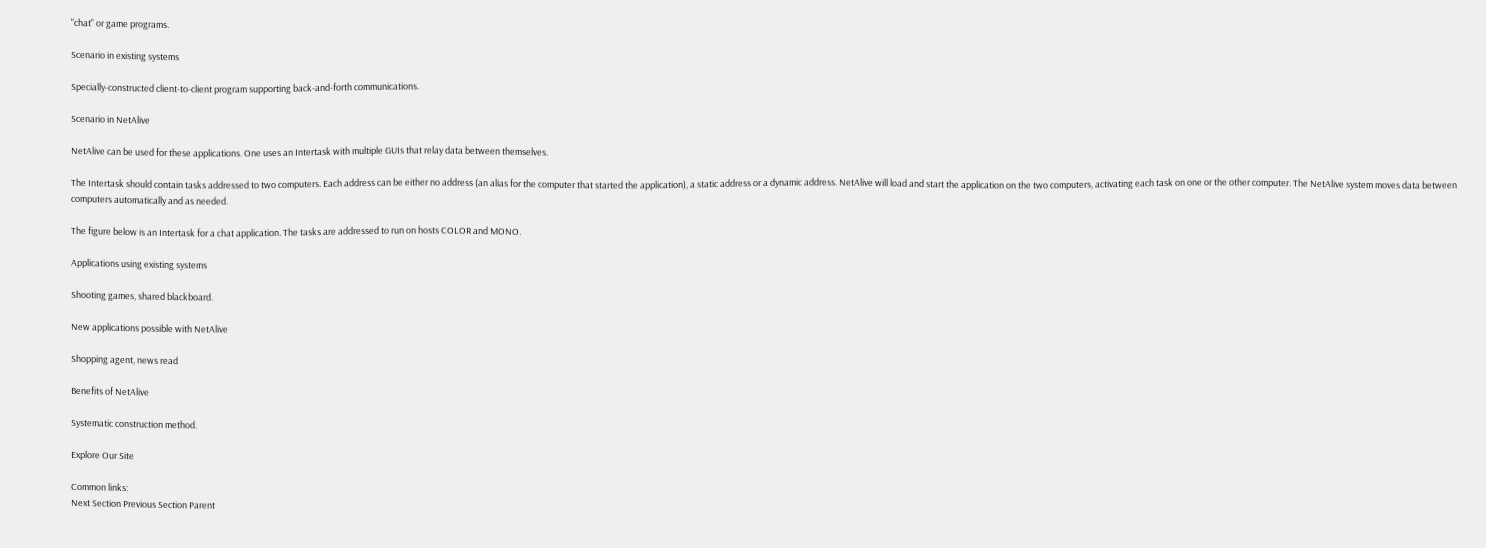"chat" or game programs.

Scenario in existing systems

Specially-constructed client-to-client program supporting back-and-forth communications.

Scenario in NetAlive

NetAlive can be used for these applications. One uses an Intertask with multiple GUIs that relay data between themselves.

The Intertask should contain tasks addressed to two computers. Each address can be either no address (an alias for the computer that started the application), a static address or a dynamic address. NetAlive will load and start the application on the two computers, activating each task on one or the other computer. The NetAlive system moves data between computers automatically and as needed.

The figure below is an Intertask for a chat application. The tasks are addressed to run on hosts COLOR and MONO.

Applications using existing systems

Shooting games, shared blackboard.

New applications possible with NetAlive

Shopping agent, news read

Benefits of NetAlive

Systematic construction method.

Explore Our Site

Common links:
Next Section Previous Section Parent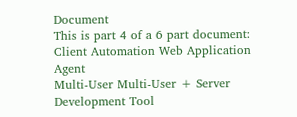Document
This is part 4 of a 6 part document:
Client Automation Web Application Agent
Multi-User Multi-User + Server Development Tool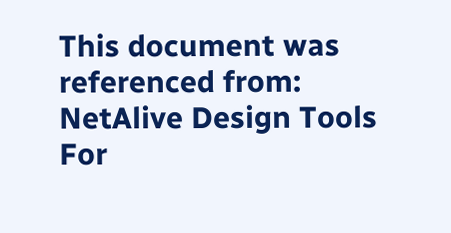This document was referenced from:
NetAlive Design Tools
For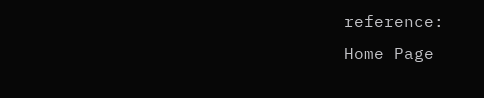reference:
Home Page